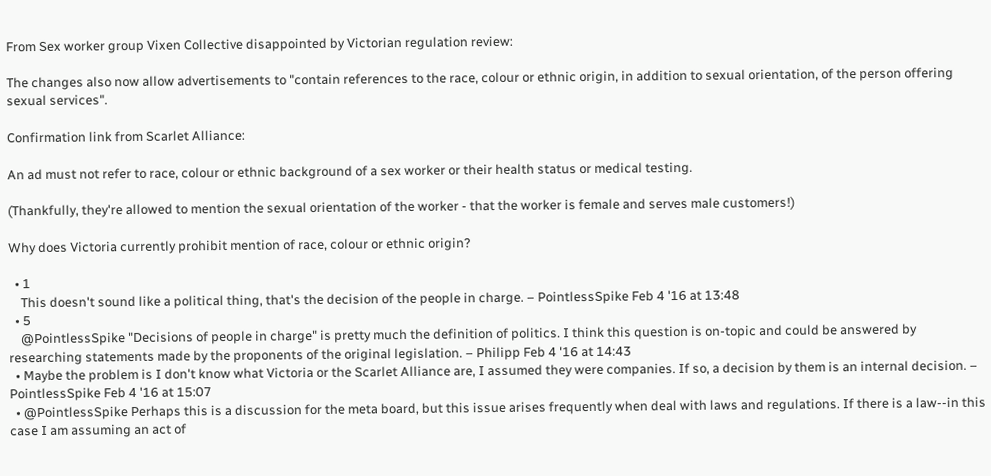From Sex worker group Vixen Collective disappointed by Victorian regulation review:

The changes also now allow advertisements to "contain references to the race, colour or ethnic origin, in addition to sexual orientation, of the person offering sexual services".

Confirmation link from Scarlet Alliance:

An ad must not refer to race, colour or ethnic background of a sex worker or their health status or medical testing.

(Thankfully, they're allowed to mention the sexual orientation of the worker - that the worker is female and serves male customers!)

Why does Victoria currently prohibit mention of race, colour or ethnic origin?

  • 1
    This doesn't sound like a political thing, that's the decision of the people in charge. – PointlessSpike Feb 4 '16 at 13:48
  • 5
    @PointlessSpike "Decisions of people in charge" is pretty much the definition of politics. I think this question is on-topic and could be answered by researching statements made by the proponents of the original legislation. – Philipp Feb 4 '16 at 14:43
  • Maybe the problem is I don't know what Victoria or the Scarlet Alliance are, I assumed they were companies. If so, a decision by them is an internal decision. – PointlessSpike Feb 4 '16 at 15:07
  • @PointlessSpike Perhaps this is a discussion for the meta board, but this issue arises frequently when deal with laws and regulations. If there is a law--in this case I am assuming an act of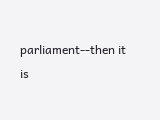parliament--then it is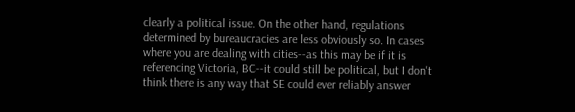clearly a political issue. On the other hand, regulations determined by bureaucracies are less obviously so. In cases where you are dealing with cities--as this may be if it is referencing Victoria, BC--it could still be political, but I don't think there is any way that SE could ever reliably answer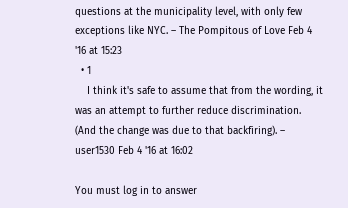questions at the municipality level, with only few exceptions like NYC. – The Pompitous of Love Feb 4 '16 at 15:23
  • 1
    I think it's safe to assume that from the wording, it was an attempt to further reduce discrimination. (And the change was due to that backfiring). – user1530 Feb 4 '16 at 16:02

You must log in to answer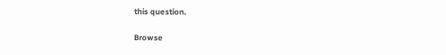this question.

Browse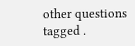other questions tagged .